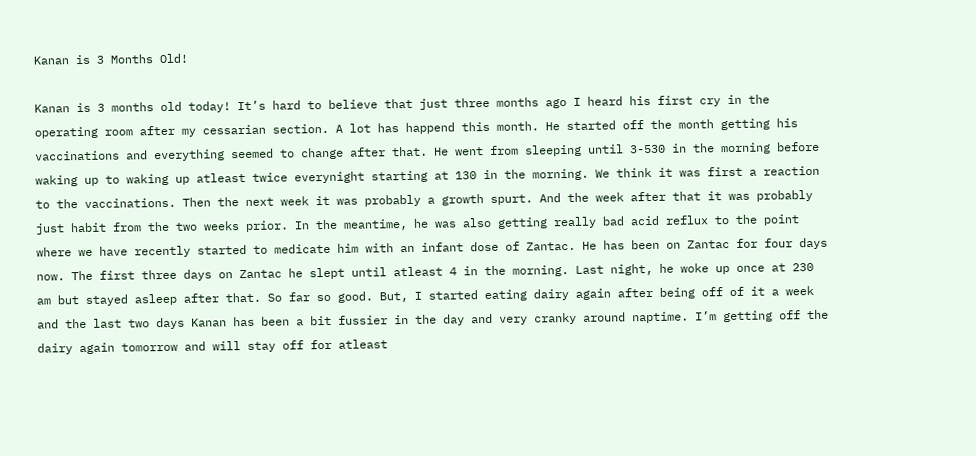Kanan is 3 Months Old!

Kanan is 3 months old today! It’s hard to believe that just three months ago I heard his first cry in the operating room after my cessarian section. A lot has happend this month. He started off the month getting his vaccinations and everything seemed to change after that. He went from sleeping until 3-530 in the morning before waking up to waking up atleast twice everynight starting at 130 in the morning. We think it was first a reaction to the vaccinations. Then the next week it was probably a growth spurt. And the week after that it was probably just habit from the two weeks prior. In the meantime, he was also getting really bad acid reflux to the point where we have recently started to medicate him with an infant dose of Zantac. He has been on Zantac for four days now. The first three days on Zantac he slept until atleast 4 in the morning. Last night, he woke up once at 230 am but stayed asleep after that. So far so good. But, I started eating dairy again after being off of it a week and the last two days Kanan has been a bit fussier in the day and very cranky around naptime. I’m getting off the dairy again tomorrow and will stay off for atleast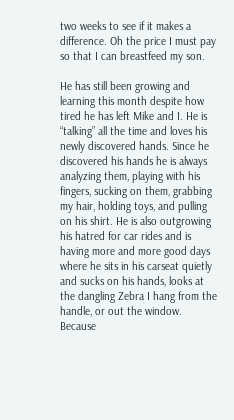two weeks to see if it makes a difference. Oh the price I must pay so that I can breastfeed my son.

He has still been growing and learning this month despite how tired he has left Mike and I. He is “talking” all the time and loves his newly discovered hands. Since he discovered his hands he is always analyzing them, playing with his fingers, sucking on them, grabbing my hair, holding toys, and pulling on his shirt. He is also outgrowing his hatred for car rides and is having more and more good days where he sits in his carseat quietly and sucks on his hands, looks at the dangling Zebra I hang from the handle, or out the window. Because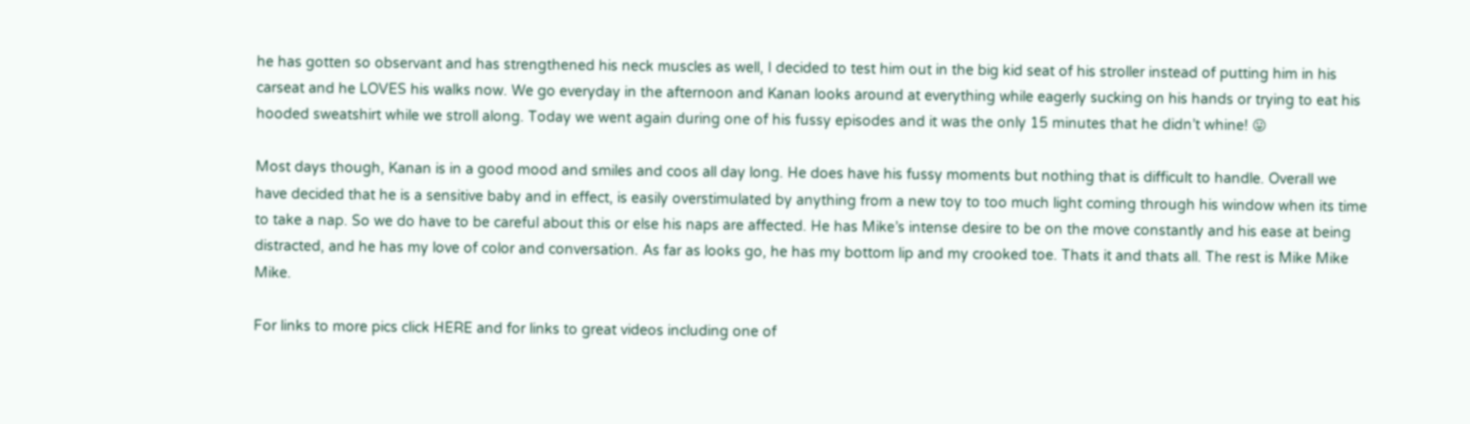he has gotten so observant and has strengthened his neck muscles as well, I decided to test him out in the big kid seat of his stroller instead of putting him in his carseat and he LOVES his walks now. We go everyday in the afternoon and Kanan looks around at everything while eagerly sucking on his hands or trying to eat his hooded sweatshirt while we stroll along. Today we went again during one of his fussy episodes and it was the only 15 minutes that he didn’t whine! 😛

Most days though, Kanan is in a good mood and smiles and coos all day long. He does have his fussy moments but nothing that is difficult to handle. Overall we have decided that he is a sensitive baby and in effect, is easily overstimulated by anything from a new toy to too much light coming through his window when its time to take a nap. So we do have to be careful about this or else his naps are affected. He has Mike’s intense desire to be on the move constantly and his ease at being distracted, and he has my love of color and conversation. As far as looks go, he has my bottom lip and my crooked toe. Thats it and thats all. The rest is Mike Mike Mike.

For links to more pics click HERE and for links to great videos including one of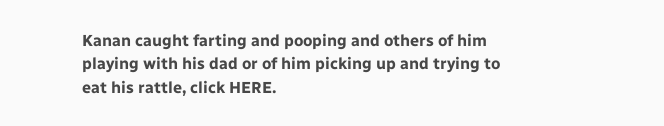Kanan caught farting and pooping and others of him playing with his dad or of him picking up and trying to eat his rattle, click HERE.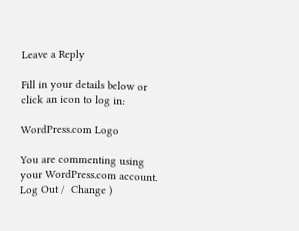Leave a Reply

Fill in your details below or click an icon to log in:

WordPress.com Logo

You are commenting using your WordPress.com account. Log Out /  Change )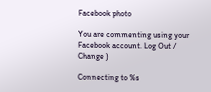Facebook photo

You are commenting using your Facebook account. Log Out /  Change )

Connecting to %s